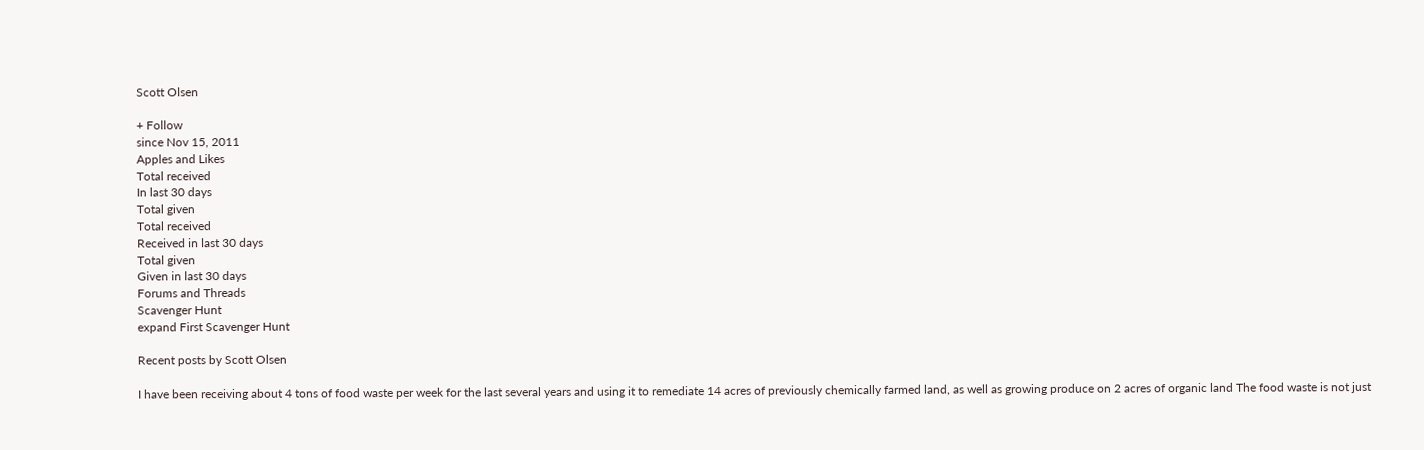Scott Olsen

+ Follow
since Nov 15, 2011
Apples and Likes
Total received
In last 30 days
Total given
Total received
Received in last 30 days
Total given
Given in last 30 days
Forums and Threads
Scavenger Hunt
expand First Scavenger Hunt

Recent posts by Scott Olsen

I have been receiving about 4 tons of food waste per week for the last several years and using it to remediate 14 acres of previously chemically farmed land, as well as growing produce on 2 acres of organic land The food waste is not just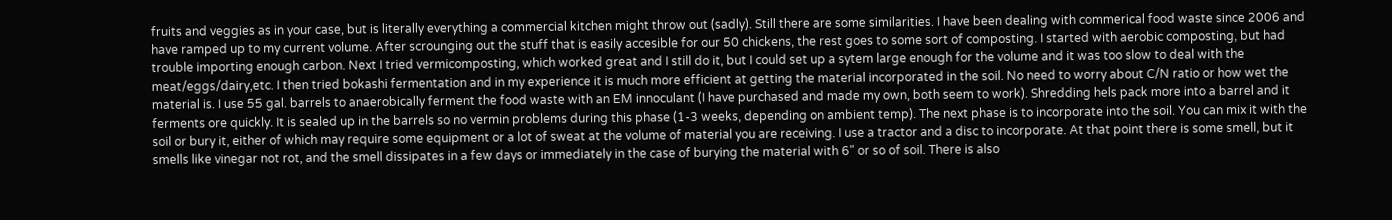fruits and veggies as in your case, but is literally everything a commercial kitchen might throw out (sadly). Still there are some similarities. I have been dealing with commerical food waste since 2006 and have ramped up to my current volume. After scrounging out the stuff that is easily accesible for our 50 chickens, the rest goes to some sort of composting. I started with aerobic composting, but had trouble importing enough carbon. Next I tried vermicomposting, which worked great and I still do it, but I could set up a sytem large enough for the volume and it was too slow to deal with the meat/eggs/dairy,etc. I then tried bokashi fermentation and in my experience it is much more efficient at getting the material incorporated in the soil. No need to worry about C/N ratio or how wet the material is. I use 55 gal. barrels to anaerobically ferment the food waste with an EM innoculant (I have purchased and made my own, both seem to work). Shredding hels pack more into a barrel and it ferments ore quickly. It is sealed up in the barrels so no vermin problems during this phase (1-3 weeks, depending on ambient temp). The next phase is to incorporate into the soil. You can mix it with the soil or bury it, either of which may require some equipment or a lot of sweat at the volume of material you are receiving. I use a tractor and a disc to incorporate. At that point there is some smell, but it smells like vinegar not rot, and the smell dissipates in a few days or immediately in the case of burying the material with 6" or so of soil. There is also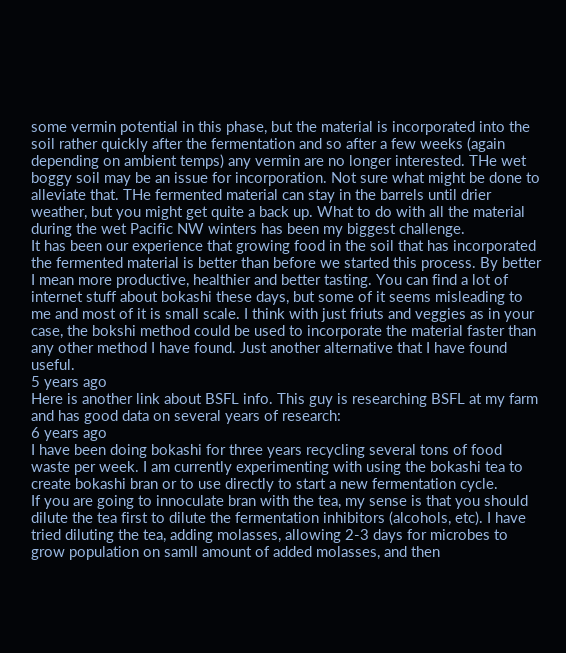some vermin potential in this phase, but the material is incorporated into the soil rather quickly after the fermentation and so after a few weeks (again depending on ambient temps) any vermin are no longer interested. THe wet boggy soil may be an issue for incorporation. Not sure what might be done to alleviate that. THe fermented material can stay in the barrels until drier weather, but you might get quite a back up. What to do with all the material during the wet Pacific NW winters has been my biggest challenge.
It has been our experience that growing food in the soil that has incorporated the fermented material is better than before we started this process. By better I mean more productive, healthier and better tasting. You can find a lot of internet stuff about bokashi these days, but some of it seems misleading to me and most of it is small scale. I think with just friuts and veggies as in your case, the bokshi method could be used to incorporate the material faster than any other method I have found. Just another alternative that I have found useful.
5 years ago
Here is another link about BSFL info. This guy is researching BSFL at my farm and has good data on several years of research:
6 years ago
I have been doing bokashi for three years recycling several tons of food waste per week. I am currently experimenting with using the bokashi tea to create bokashi bran or to use directly to start a new fermentation cycle.
If you are going to innoculate bran with the tea, my sense is that you should dilute the tea first to dilute the fermentation inhibitors (alcohols, etc). I have tried diluting the tea, adding molasses, allowing 2-3 days for microbes to grow population on samll amount of added molasses, and then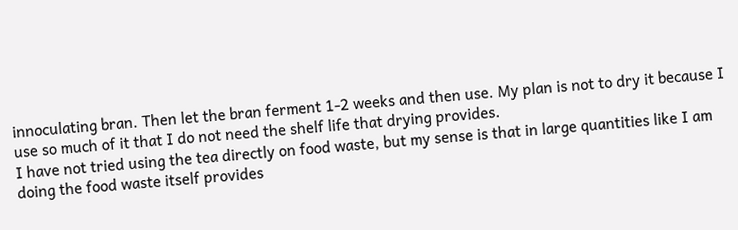innoculating bran. Then let the bran ferment 1-2 weeks and then use. My plan is not to dry it because I use so much of it that I do not need the shelf life that drying provides.
I have not tried using the tea directly on food waste, but my sense is that in large quantities like I am doing the food waste itself provides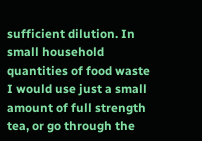sufficient dilution. In small household quantities of food waste I would use just a small amount of full strength tea, or go through the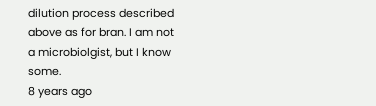dilution process described above as for bran. I am not a microbiolgist, but I know some.
8 years ago